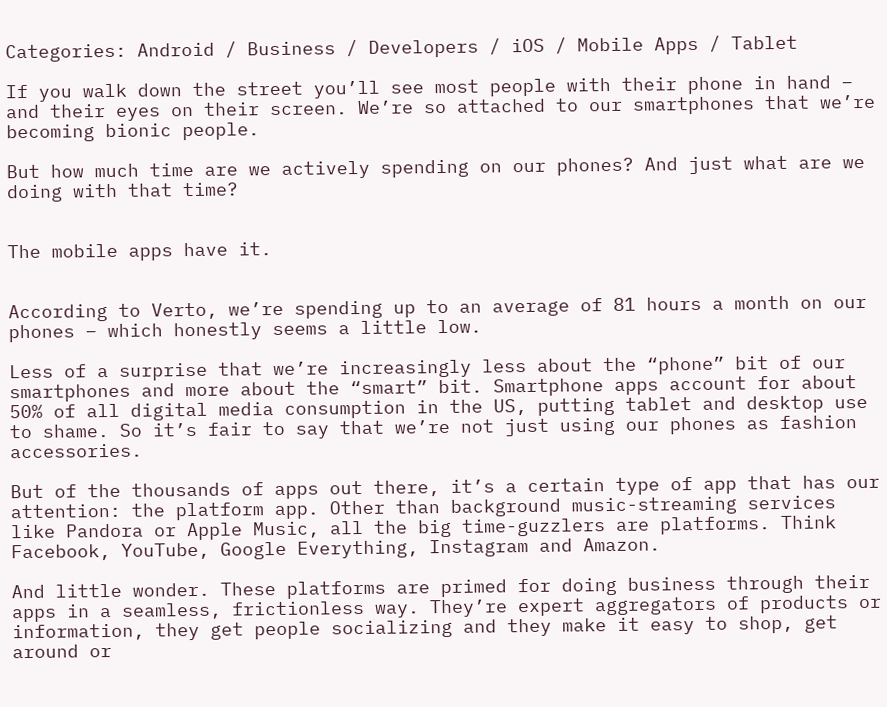Categories: Android / Business / Developers / iOS / Mobile Apps / Tablet

If you walk down the street you’ll see most people with their phone in hand – and their eyes on their screen. We’re so attached to our smartphones that we’re becoming bionic people.

But how much time are we actively spending on our phones? And just what are we doing with that time?


The mobile apps have it.


According to Verto, we’re spending up to an average of 81 hours a month on our phones – which honestly seems a little low.

Less of a surprise that we’re increasingly less about the “phone” bit of our smartphones and more about the “smart” bit. Smartphone apps account for about 50% of all digital media consumption in the US, putting tablet and desktop use to shame. So it’s fair to say that we’re not just using our phones as fashion accessories.

But of the thousands of apps out there, it’s a certain type of app that has our attention: the platform app. Other than background music-streaming services like Pandora or Apple Music, all the big time-guzzlers are platforms. Think Facebook, YouTube, Google Everything, Instagram and Amazon.

And little wonder. These platforms are primed for doing business through their apps in a seamless, frictionless way. They’re expert aggregators of products or information, they get people socializing and they make it easy to shop, get around or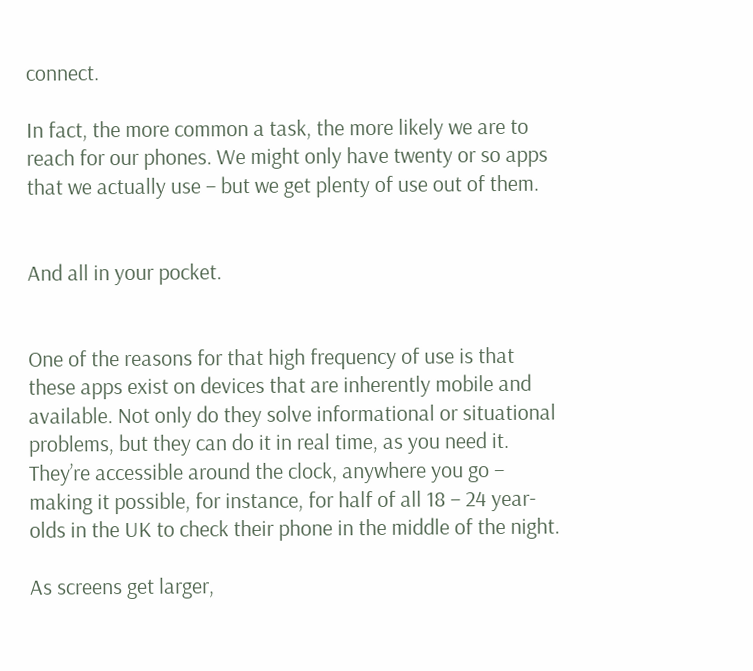connect.

In fact, the more common a task, the more likely we are to reach for our phones. We might only have twenty or so apps that we actually use – but we get plenty of use out of them.


And all in your pocket.


One of the reasons for that high frequency of use is that these apps exist on devices that are inherently mobile and available. Not only do they solve informational or situational problems, but they can do it in real time, as you need it. They’re accessible around the clock, anywhere you go – making it possible, for instance, for half of all 18 – 24 year-olds in the UK to check their phone in the middle of the night.

As screens get larger,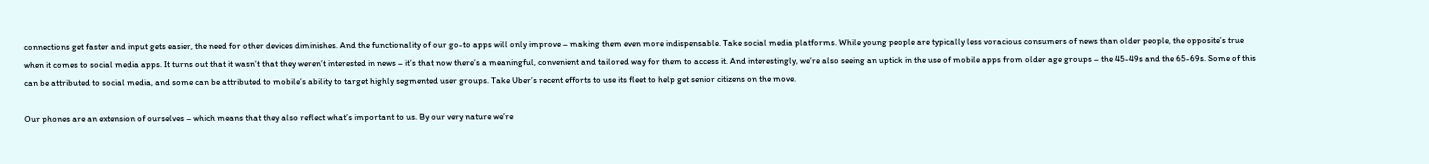connections get faster and input gets easier, the need for other devices diminishes. And the functionality of our go-to apps will only improve – making them even more indispensable. Take social media platforms. While young people are typically less voracious consumers of news than older people, the opposite’s true when it comes to social media apps. It turns out that it wasn’t that they weren’t interested in news – it’s that now there’s a meaningful, convenient and tailored way for them to access it. And interestingly, we’re also seeing an uptick in the use of mobile apps from older age groups – the 45-49s and the 65-69s. Some of this can be attributed to social media, and some can be attributed to mobile’s ability to target highly segmented user groups. Take Uber’s recent efforts to use its fleet to help get senior citizens on the move.

Our phones are an extension of ourselves – which means that they also reflect what’s important to us. By our very nature we’re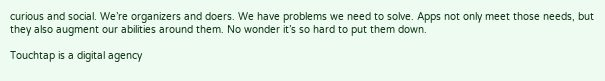curious and social. We’re organizers and doers. We have problems we need to solve. Apps not only meet those needs, but they also augment our abilities around them. No wonder it’s so hard to put them down.

Touchtap is a digital agency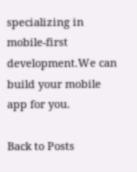specializing in mobile-first development.We can build your mobile app for you.

Back to Posts